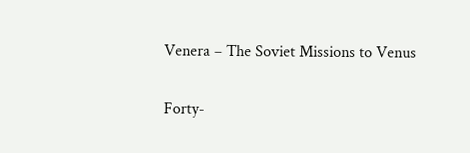Venera – The Soviet Missions to Venus

Forty-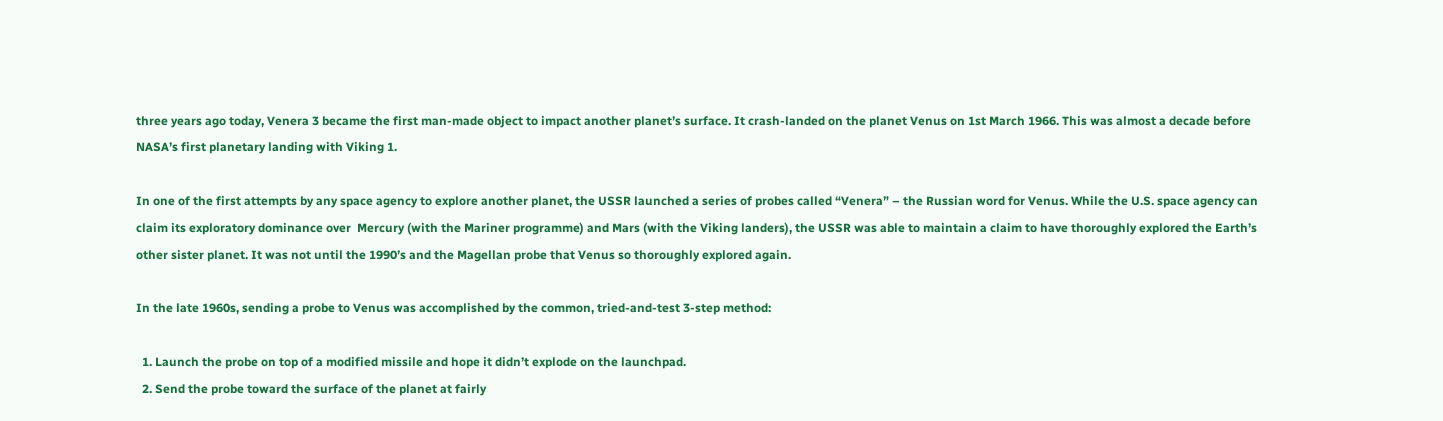three years ago today, Venera 3 became the first man-made object to impact another planet’s surface. It crash-landed on the planet Venus on 1st March 1966. This was almost a decade before NASA’s first planetary landing with Viking 1.

In one of the first attempts by any space agency to explore another planet, the USSR launched a series of probes called “Venera” – the Russian word for Venus. While the U.S. space agency can claim its exploratory dominance over  Mercury (with the Mariner programme) and Mars (with the Viking landers), the USSR was able to maintain a claim to have thoroughly explored the Earth’s other sister planet. It was not until the 1990’s and the Magellan probe that Venus so thoroughly explored again.

In the late 1960s, sending a probe to Venus was accomplished by the common, tried-and-test 3-step method:

  1. Launch the probe on top of a modified missile and hope it didn’t explode on the launchpad.
  2. Send the probe toward the surface of the planet at fairly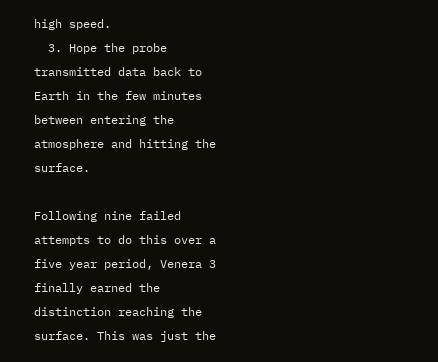high speed.
  3. Hope the probe transmitted data back to Earth in the few minutes between entering the atmosphere and hitting the surface.

Following nine failed attempts to do this over a five year period, Venera 3 finally earned the distinction reaching the surface. This was just the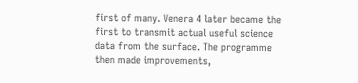first of many. Venera 4 later became the first to transmit actual useful science data from the surface. The programme then made improvements,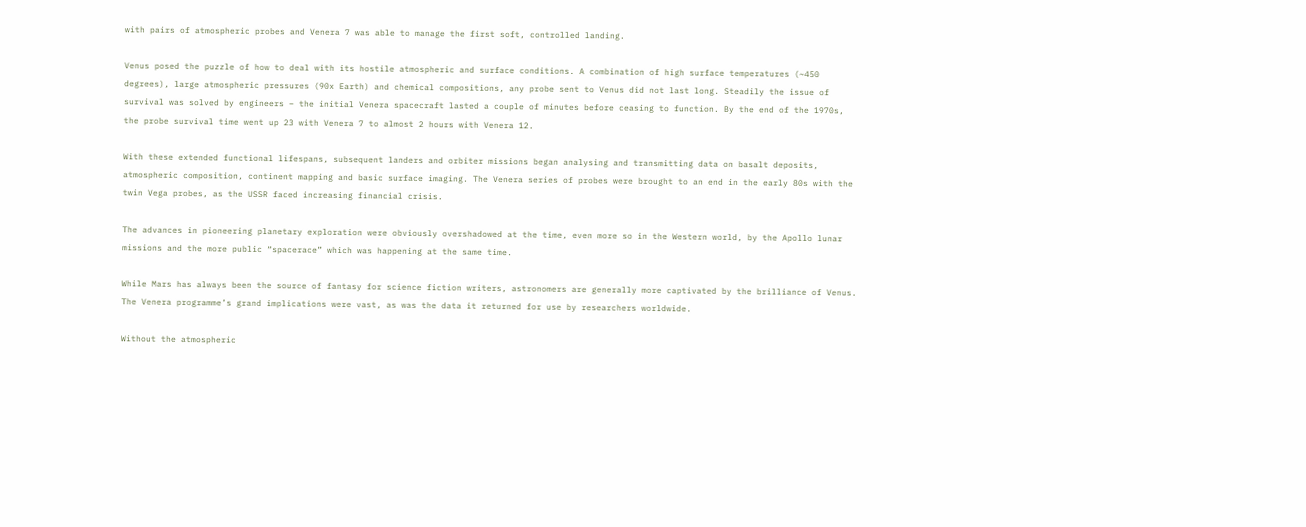with pairs of atmospheric probes and Venera 7 was able to manage the first soft, controlled landing.

Venus posed the puzzle of how to deal with its hostile atmospheric and surface conditions. A combination of high surface temperatures (~450 degrees), large atmospheric pressures (90x Earth) and chemical compositions, any probe sent to Venus did not last long. Steadily the issue of survival was solved by engineers – the initial Venera spacecraft lasted a couple of minutes before ceasing to function. By the end of the 1970s, the probe survival time went up 23 with Venera 7 to almost 2 hours with Venera 12.

With these extended functional lifespans, subsequent landers and orbiter missions began analysing and transmitting data on basalt deposits, atmospheric composition, continent mapping and basic surface imaging. The Venera series of probes were brought to an end in the early 80s with the twin Vega probes, as the USSR faced increasing financial crisis.

The advances in pioneering planetary exploration were obviously overshadowed at the time, even more so in the Western world, by the Apollo lunar missions and the more public “spacerace” which was happening at the same time.

While Mars has always been the source of fantasy for science fiction writers, astronomers are generally more captivated by the brilliance of Venus. The Venera programme’s grand implications were vast, as was the data it returned for use by researchers worldwide.

Without the atmospheric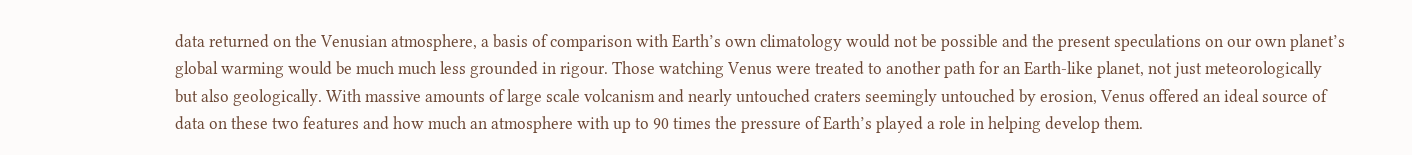data returned on the Venusian atmosphere, a basis of comparison with Earth’s own climatology would not be possible and the present speculations on our own planet’s global warming would be much much less grounded in rigour. Those watching Venus were treated to another path for an Earth-like planet, not just meteorologically but also geologically. With massive amounts of large scale volcanism and nearly untouched craters seemingly untouched by erosion, Venus offered an ideal source of data on these two features and how much an atmosphere with up to 90 times the pressure of Earth’s played a role in helping develop them.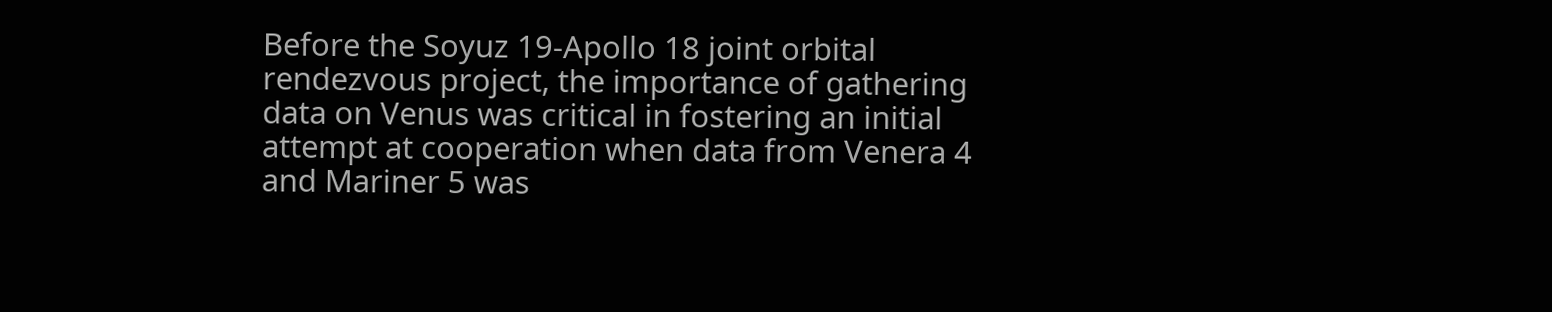Before the Soyuz 19-Apollo 18 joint orbital rendezvous project, the importance of gathering data on Venus was critical in fostering an initial attempt at cooperation when data from Venera 4 and Mariner 5 was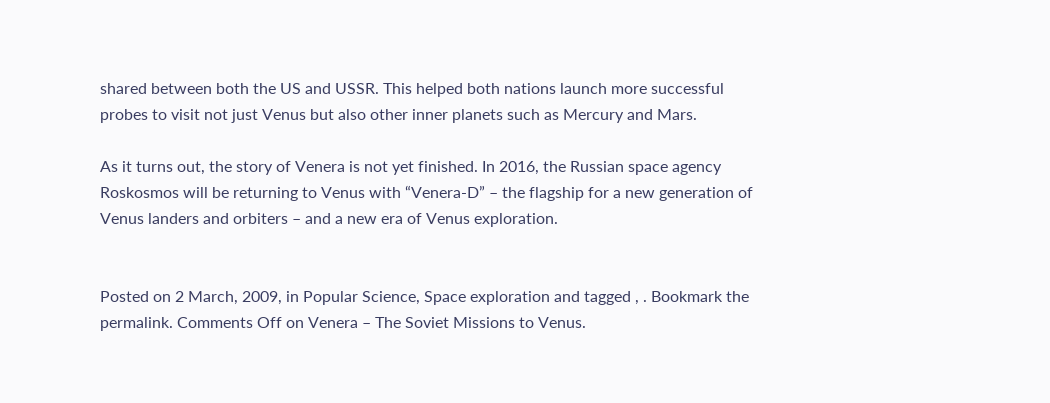shared between both the US and USSR. This helped both nations launch more successful probes to visit not just Venus but also other inner planets such as Mercury and Mars.

As it turns out, the story of Venera is not yet finished. In 2016, the Russian space agency Roskosmos will be returning to Venus with “Venera-D” – the flagship for a new generation of Venus landers and orbiters – and a new era of Venus exploration.


Posted on 2 March, 2009, in Popular Science, Space exploration and tagged , . Bookmark the permalink. Comments Off on Venera – The Soviet Missions to Venus.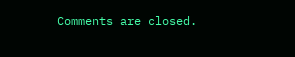Comments are closed.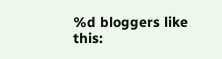%d bloggers like this: